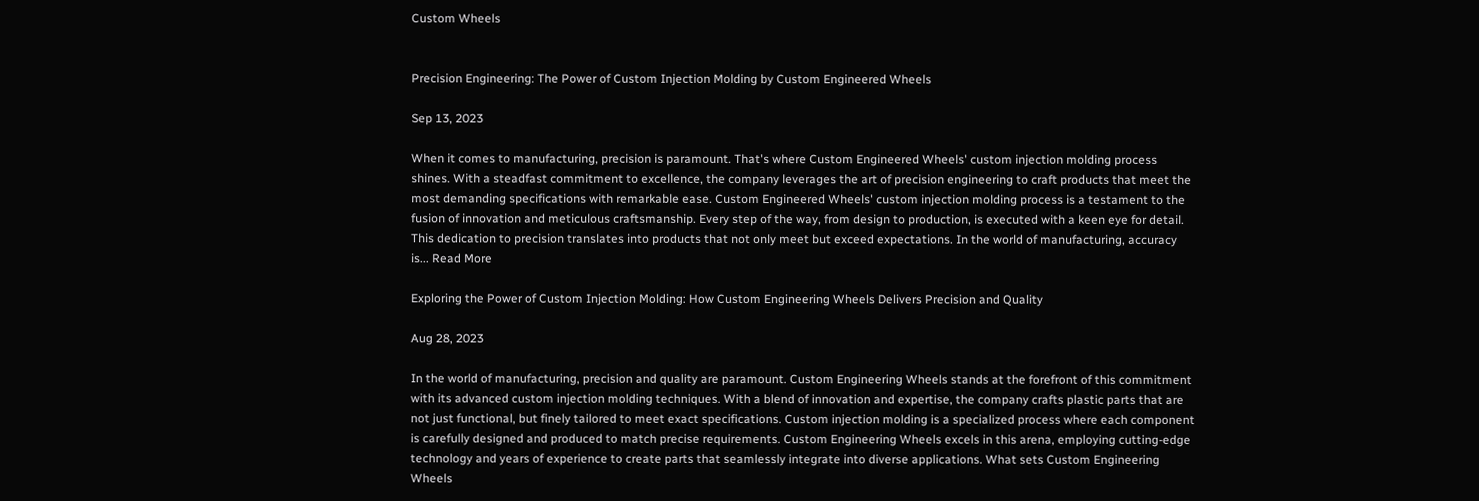Custom Wheels


Precision Engineering: The Power of Custom Injection Molding by Custom Engineered Wheels

Sep 13, 2023

When it comes to manufacturing, precision is paramount. That's where Custom Engineered Wheels' custom injection molding process shines. With a steadfast commitment to excellence, the company leverages the art of precision engineering to craft products that meet the most demanding specifications with remarkable ease. Custom Engineered Wheels' custom injection molding process is a testament to the fusion of innovation and meticulous craftsmanship. Every step of the way, from design to production, is executed with a keen eye for detail. This dedication to precision translates into products that not only meet but exceed expectations. In the world of manufacturing, accuracy is... Read More

Exploring the Power of Custom Injection Molding: How Custom Engineering Wheels Delivers Precision and Quality

Aug 28, 2023

In the world of manufacturing, precision and quality are paramount. Custom Engineering Wheels stands at the forefront of this commitment with its advanced custom injection molding techniques. With a blend of innovation and expertise, the company crafts plastic parts that are not just functional, but finely tailored to meet exact specifications. Custom injection molding is a specialized process where each component is carefully designed and produced to match precise requirements. Custom Engineering Wheels excels in this arena, employing cutting-edge technology and years of experience to create parts that seamlessly integrate into diverse applications. What sets Custom Engineering Wheels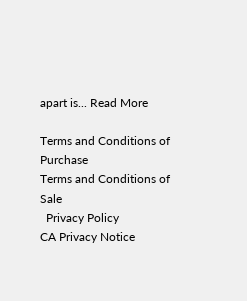apart is... Read More

Terms and Conditions of Purchase
Terms and Conditions of Sale
  Privacy Policy
CA Privacy Notice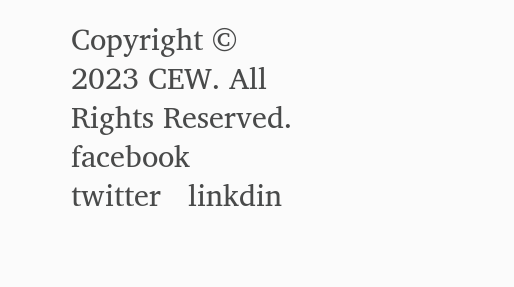Copyright © 2023 CEW. All Rights Reserved.   facebook   twitter   linkdin